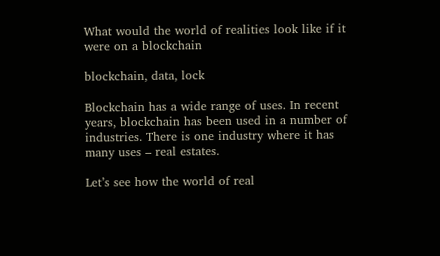What would the world of realities look like if it were on a blockchain

blockchain, data, lock

Blockchain has a wide range of uses. In recent years, blockchain has been used in a number of industries. There is one industry where it has many uses – real estates.

Let’s see how the world of real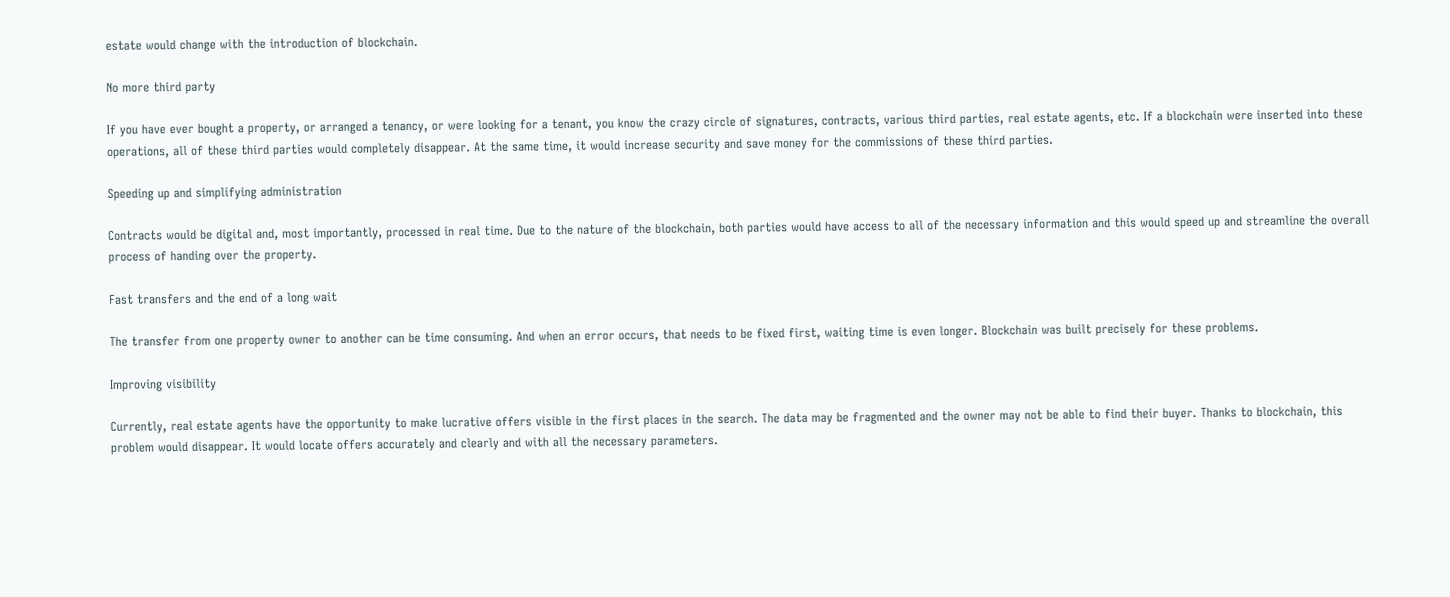estate would change with the introduction of blockchain.

No more third party

If you have ever bought a property, or arranged a tenancy, or were looking for a tenant, you know the crazy circle of signatures, contracts, various third parties, real estate agents, etc. If a blockchain were inserted into these operations, all of these third parties would completely disappear. At the same time, it would increase security and save money for the commissions of these third parties.

Speeding up and simplifying administration

Contracts would be digital and, most importantly, processed in real time. Due to the nature of the blockchain, both parties would have access to all of the necessary information and this would speed up and streamline the overall process of handing over the property.

Fast transfers and the end of a long wait

The transfer from one property owner to another can be time consuming. And when an error occurs, that needs to be fixed first, waiting time is even longer. Blockchain was built precisely for these problems.

Improving visibility

Currently, real estate agents have the opportunity to make lucrative offers visible in the first places in the search. The data may be fragmented and the owner may not be able to find their buyer. Thanks to blockchain, this problem would disappear. It would locate offers accurately and clearly and with all the necessary parameters.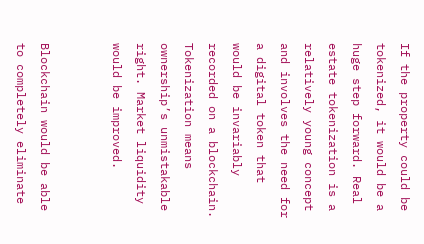If the property could be tokenized, it would be a huge step forward. Real estate tokenization is a relatively young concept and involves the need for a digital token that would be invariably recorded on a blockchain. Tokenization means ownership’s unmistakable right. Market liquidity would be improved.


Blockchain would be able to completely eliminate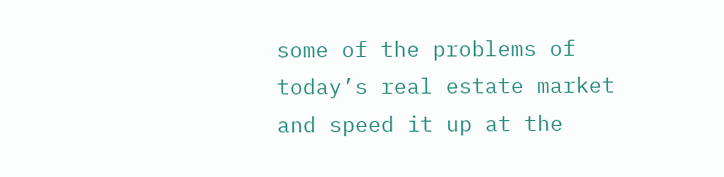some of the problems of today’s real estate market and speed it up at the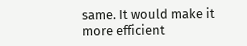same. It would make it more efficient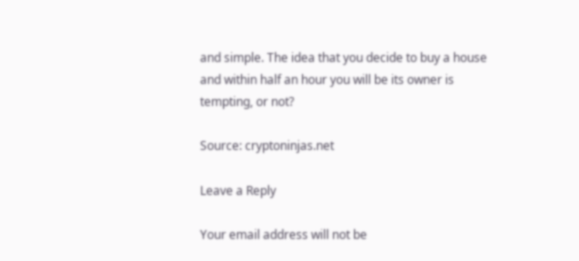and simple. The idea that you decide to buy a house and within half an hour you will be its owner is tempting, or not?

Source: cryptoninjas.net

Leave a Reply

Your email address will not be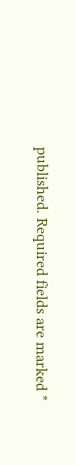published. Required fields are marked *